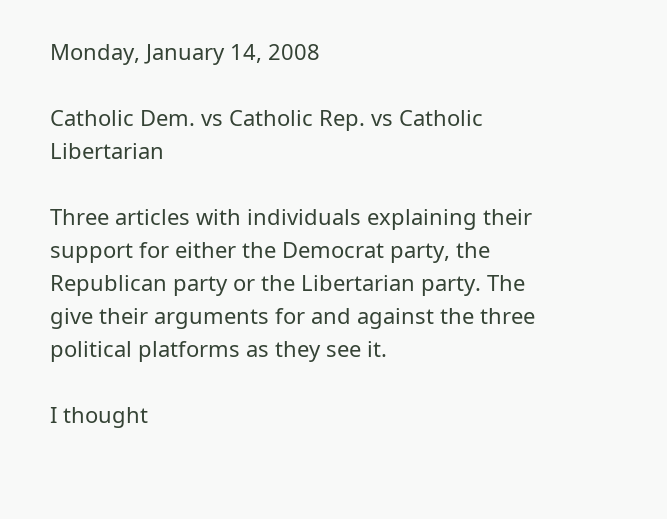Monday, January 14, 2008

Catholic Dem. vs Catholic Rep. vs Catholic Libertarian

Three articles with individuals explaining their support for either the Democrat party, the Republican party or the Libertarian party. The give their arguments for and against the three political platforms as they see it.

I thought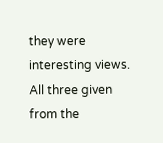they were interesting views. All three given from the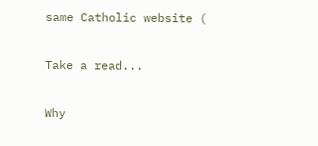same Catholic website (

Take a read...

Why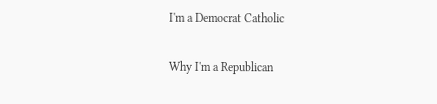I'm a Democrat Catholic

Why I'm a Republican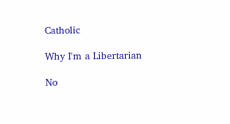Catholic

Why I'm a Libertarian

No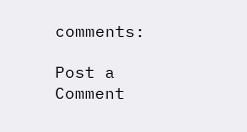comments:

Post a Comment